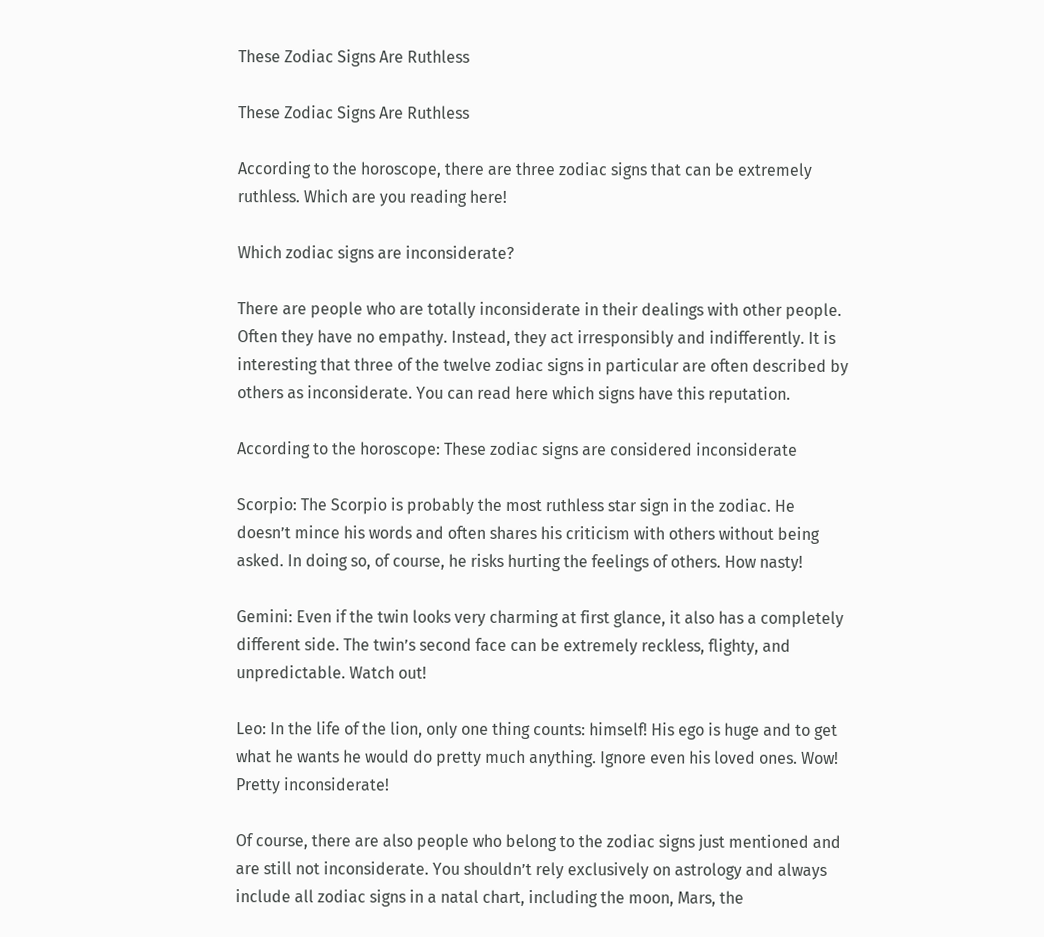These Zodiac Signs Are Ruthless

These Zodiac Signs Are Ruthless

According to the horoscope, there are three zodiac signs that can be extremely ruthless. Which are you reading here!

Which zodiac signs are inconsiderate?

There are people who are totally inconsiderate in their dealings with other people. Often they have no empathy. Instead, they act irresponsibly and indifferently. It is interesting that three of the twelve zodiac signs in particular are often described by others as inconsiderate. You can read here which signs have this reputation.

According to the horoscope: These zodiac signs are considered inconsiderate

Scorpio: The Scorpio is probably the most ruthless star sign in the zodiac. He doesn’t mince his words and often shares his criticism with others without being asked. In doing so, of course, he risks hurting the feelings of others. How nasty!

Gemini: Even if the twin looks very charming at first glance, it also has a completely different side. The twin’s second face can be extremely reckless, flighty, and unpredictable. Watch out!

Leo: In the life of the lion, only one thing counts: himself! His ego is huge and to get what he wants he would do pretty much anything. Ignore even his loved ones. Wow! Pretty inconsiderate!

Of course, there are also people who belong to the zodiac signs just mentioned and are still not inconsiderate. You shouldn’t rely exclusively on astrology and always include all zodiac signs in a natal chart, including the moon, Mars, the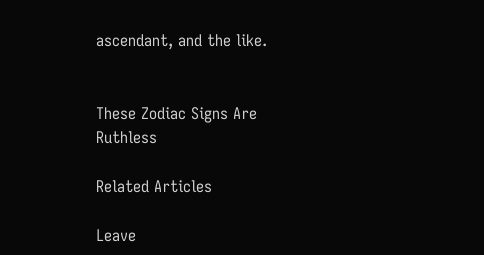ascendant, and the like.


These Zodiac Signs Are Ruthless

Related Articles

Leave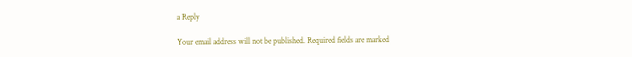a Reply

Your email address will not be published. Required fields are marked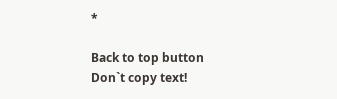*

Back to top button
Don`t copy text!